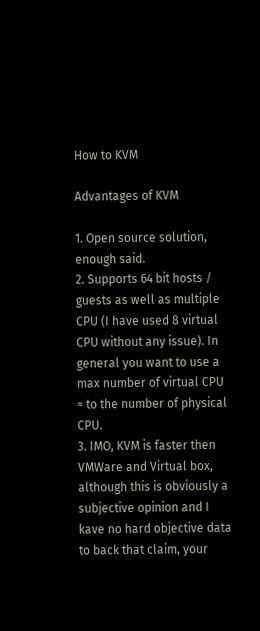How to KVM

Advantages of KVM

1. Open source solution, enough said.
2. Supports 64 bit hosts / guests as well as multiple CPU (I have used 8 virtual CPU without any issue). In general you want to use a max number of virtual CPU = to the number of physical CPU.
3. IMO, KVM is faster then VMWare and Virtual box, although this is obviously a subjective opinion and I kave no hard objective data to back that claim, your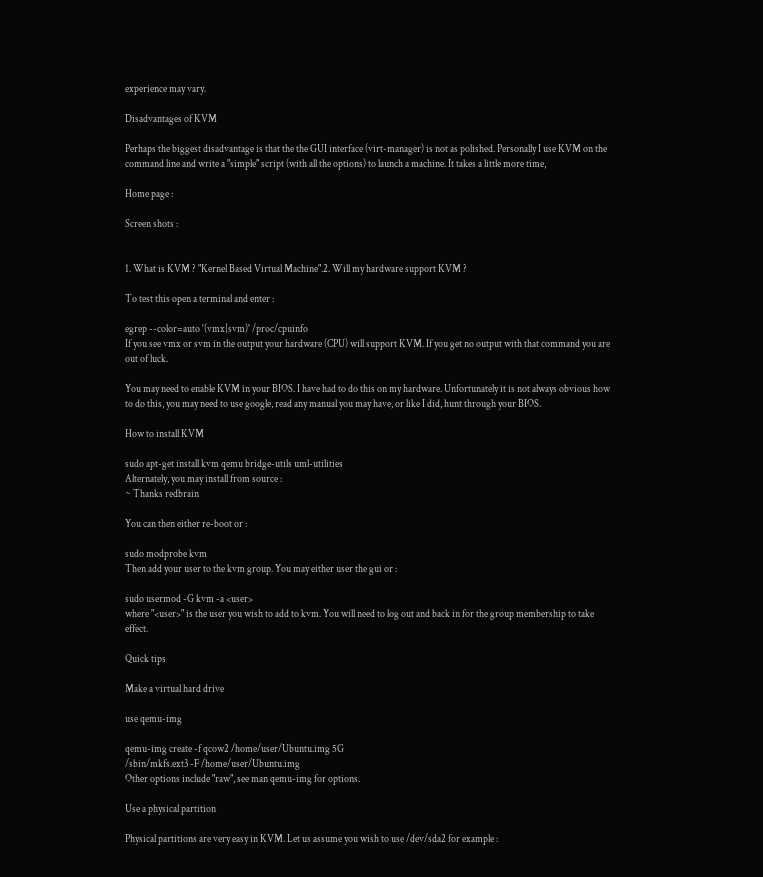experience may vary.

Disadvantages of KVM

Perhaps the biggest disadvantage is that the the GUI interface (virt-manager) is not as polished. Personally I use KVM on the command line and write a "simple" script (with all the options) to launch a machine. It takes a little more time,

Home page :

Screen shots :


1. What is KVM ? "Kernel Based Virtual Machine".2. Will my hardware support KVM ?

To test this open a terminal and enter :

egrep --color=auto '(vmx|svm)' /proc/cpuinfo
If you see vmx or svm in the output your hardware (CPU) will support KVM. If you get no output with that command you are out of luck.

You may need to enable KVM in your BIOS. I have had to do this on my hardware. Unfortunately it is not always obvious how to do this, you may need to use google, read any manual you may have, or like I did, hunt through your BIOS.

How to install KVM

sudo apt-get install kvm qemu bridge-utils uml-utilities
Alternately, you may install from source :
~ Thanks redbrain

You can then either re-boot or :

sudo modprobe kvm
Then add your user to the kvm group. You may either user the gui or :

sudo usermod -G kvm -a <user>
where "<user>" is the user you wish to add to kvm. You will need to log out and back in for the group membership to take effect.

Quick tips

Make a virtual hard drive

use qemu-img

qemu-img create -f qcow2 /home/user/Ubuntu.img 5G
/sbin/mkfs.ext3 -F /home/user/Ubuntu.img
Other options include "raw", see man qemu-img for options.

Use a physical partition

Physical partitions are very easy in KVM. Let us assume you wish to use /dev/sda2 for example :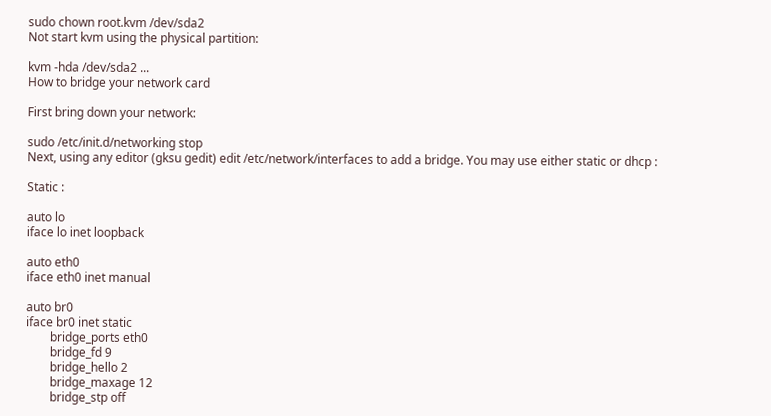sudo chown root.kvm /dev/sda2
Not start kvm using the physical partition:

kvm -hda /dev/sda2 ...
How to bridge your network card

First bring down your network:

sudo /etc/init.d/networking stop
Next, using any editor (gksu gedit) edit /etc/network/interfaces to add a bridge. You may use either static or dhcp :

Static :

auto lo
iface lo inet loopback

auto eth0
iface eth0 inet manual

auto br0
iface br0 inet static
        bridge_ports eth0
        bridge_fd 9
        bridge_hello 2
        bridge_maxage 12
        bridge_stp off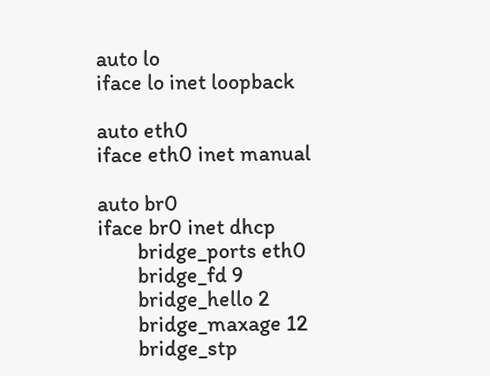auto lo
iface lo inet loopback

auto eth0
iface eth0 inet manual

auto br0
iface br0 inet dhcp
        bridge_ports eth0
        bridge_fd 9
        bridge_hello 2
        bridge_maxage 12
        bridge_stp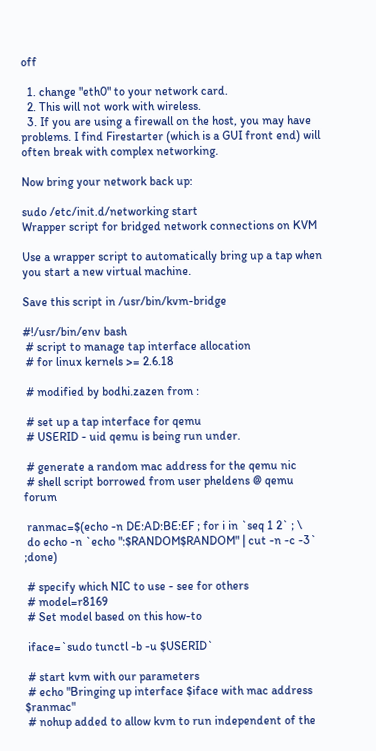off

  1. change "eth0" to your network card.
  2. This will not work with wireless.
  3. If you are using a firewall on the host, you may have problems. I find Firestarter (which is a GUI front end) will often break with complex networking.

Now bring your network back up:

sudo /etc/init.d/networking start
Wrapper script for bridged network connections on KVM

Use a wrapper script to automatically bring up a tap when you start a new virtual machine.

Save this script in /usr/bin/kvm-bridge

#!/usr/bin/env bash
 # script to manage tap interface allocation
 # for linux kernels >= 2.6.18

 # modified by bodhi.zazen from :

 # set up a tap interface for qemu
 # USERID - uid qemu is being run under.

 # generate a random mac address for the qemu nic
 # shell script borrowed from user pheldens @ qemu forum

 ranmac=$(echo -n DE:AD:BE:EF ; for i in `seq 1 2` ; \
 do echo -n `echo ":$RANDOM$RANDOM" | cut -n -c -3` ;done)

 # specify which NIC to use - see for others
 # model=r8169
 # Set model based on this how-to

 iface=`sudo tunctl -b -u $USERID`

 # start kvm with our parameters
 # echo "Bringing up interface $iface with mac address $ranmac"
 # nohup added to allow kvm to run independent of the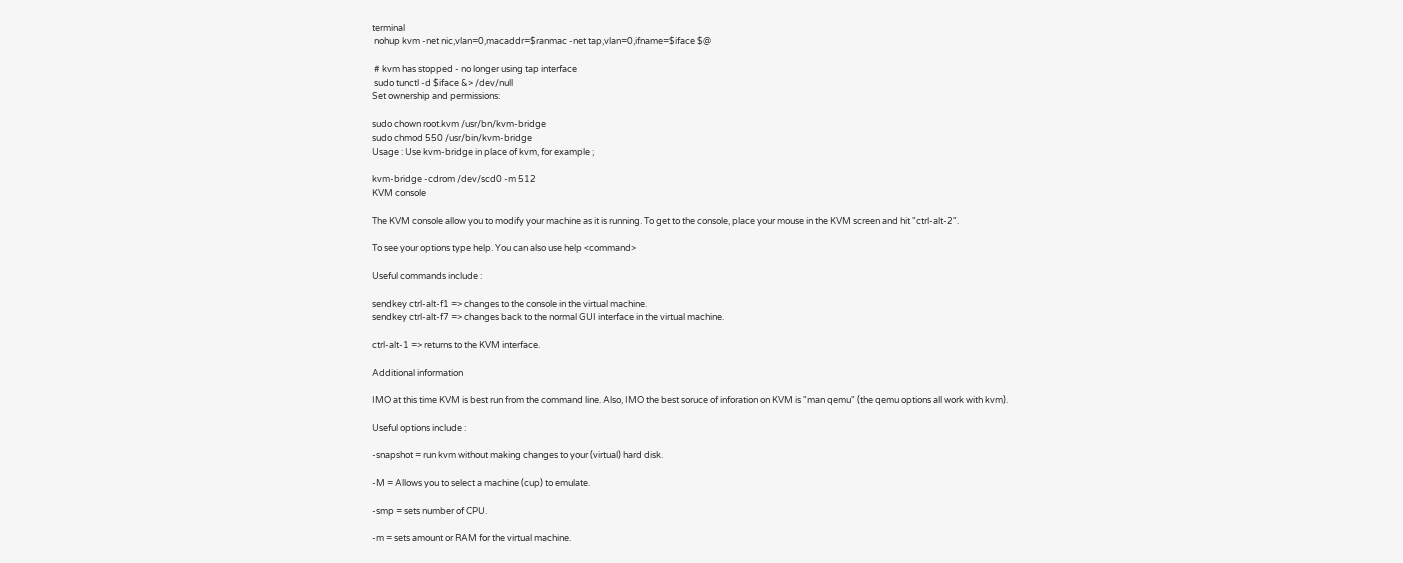terminal
 nohup kvm -net nic,vlan=0,macaddr=$ranmac -net tap,vlan=0,ifname=$iface $@

 # kvm has stopped - no longer using tap interface
 sudo tunctl -d $iface &> /dev/null
Set ownership and permissions:

sudo chown root.kvm /usr/bn/kvm-bridge
sudo chmod 550 /usr/bin/kvm-bridge
Usage : Use kvm-bridge in place of kvm, for example ;

kvm-bridge -cdrom /dev/scd0 -m 512
KVM console

The KVM console allow you to modify your machine as it is running. To get to the console, place your mouse in the KVM screen and hit "ctrl-alt-2".

To see your options type help. You can also use help <command>

Useful commands include :

sendkey ctrl-alt-f1 => changes to the console in the virtual machine.
sendkey ctrl-alt-f7 => changes back to the normal GUI interface in the virtual machine.

ctrl-alt-1 => returns to the KVM interface.

Additional information

IMO at this time KVM is best run from the command line. Also, IMO the best soruce of inforation on KVM is "man qemu" (the qemu options all work with kvm).

Useful options include :

-snapshot = run kvm without making changes to your (virtual) hard disk.

-M = Allows you to select a machine (cup) to emulate.

-smp = sets number of CPU.

-m = sets amount or RAM for the virtual machine.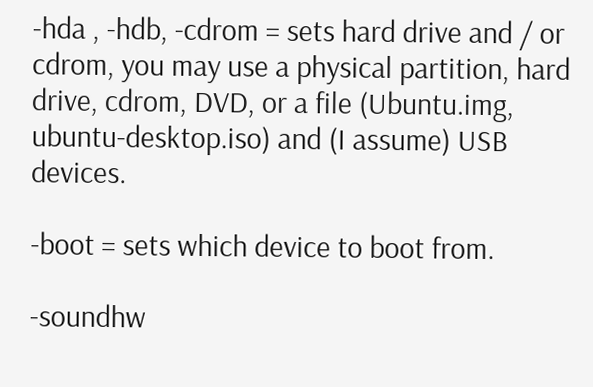-hda , -hdb, -cdrom = sets hard drive and / or cdrom, you may use a physical partition, hard drive, cdrom, DVD, or a file (Ubuntu.img, ubuntu-desktop.iso) and (I assume) USB devices.

-boot = sets which device to boot from.

-soundhw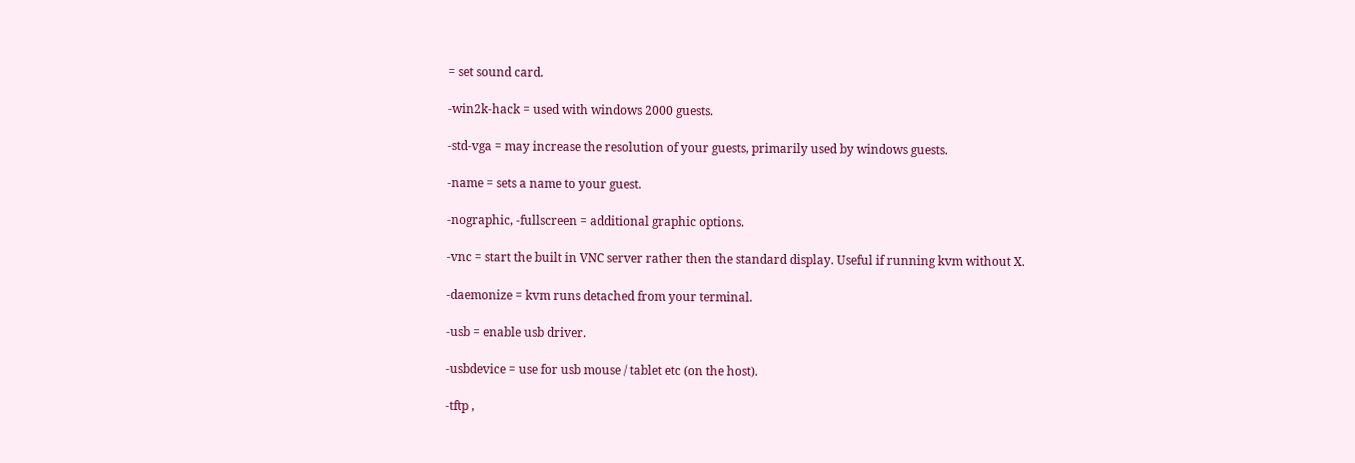= set sound card.

-win2k-hack = used with windows 2000 guests.

-std-vga = may increase the resolution of your guests, primarily used by windows guests.

-name = sets a name to your guest.

-nographic, -fullscreen = additional graphic options.

-vnc = start the built in VNC server rather then the standard display. Useful if running kvm without X.

-daemonize = kvm runs detached from your terminal.

-usb = enable usb driver.

-usbdevice = use for usb mouse / tablet etc (on the host).

-tftp ,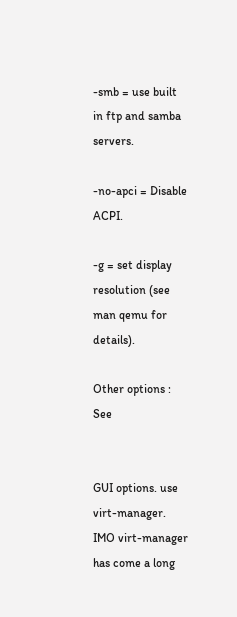-smb = use built in ftp and samba servers.

-no-apci = Disable ACPI.

-g = set display resolution (see man qemu for details).

Other options : See


GUI options. use virt-manager. IMO virt-manager has come a long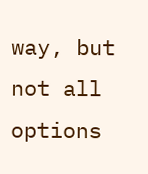way, but not all options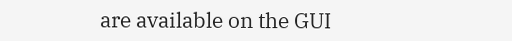are available on the GUI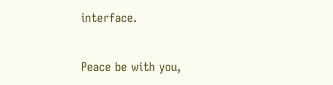interface.


Peace be with you,